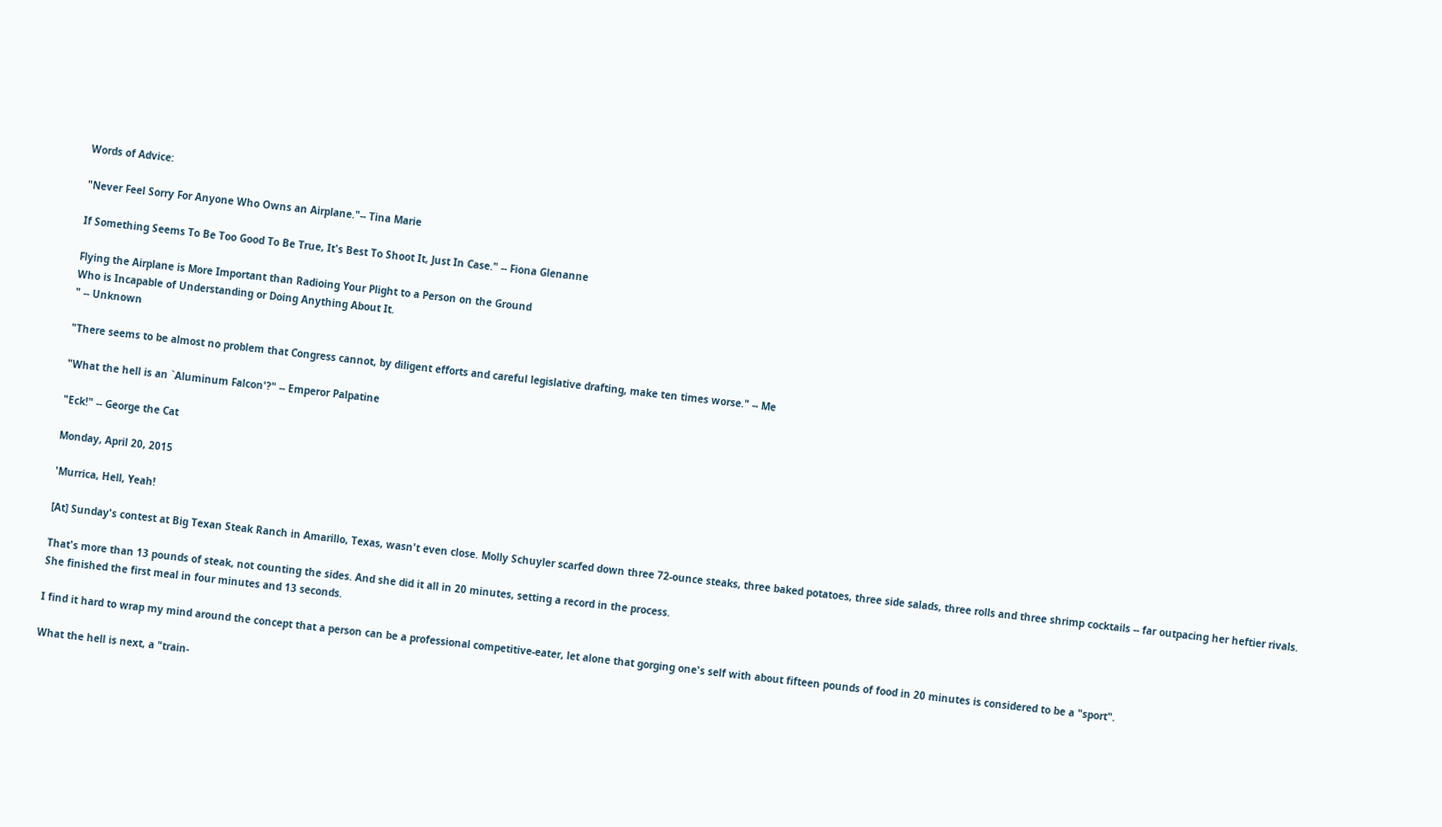Words of Advice:

"Never Feel Sorry For Anyone Who Owns an Airplane."-- Tina Marie

If Something Seems To Be Too Good To Be True, It's Best To Shoot It, Just In Case." -- Fiona Glenanne

Flying the Airplane is More Important than Radioing Your Plight to a Person on the Ground
Who is Incapable of Understanding or Doing Anything About It.
" -- Unknown

"There seems to be almost no problem that Congress cannot, by diligent efforts and careful legislative drafting, make ten times worse." -- Me

"What the hell is an `Aluminum Falcon'?" -- Emperor Palpatine

"Eck!" -- George the Cat

Monday, April 20, 2015

'Murrica, Hell, Yeah!

[At] Sunday's contest at Big Texan Steak Ranch in Amarillo, Texas, wasn't even close. Molly Schuyler scarfed down three 72-ounce steaks, three baked potatoes, three side salads, three rolls and three shrimp cocktails -- far outpacing her heftier rivals.

That's more than 13 pounds of steak, not counting the sides. And she did it all in 20 minutes, setting a record in the process.
She finished the first meal in four minutes and 13 seconds.

I find it hard to wrap my mind around the concept that a person can be a professional competitive-eater, let alone that gorging one's self with about fifteen pounds of food in 20 minutes is considered to be a "sport".

What the hell is next, a "train-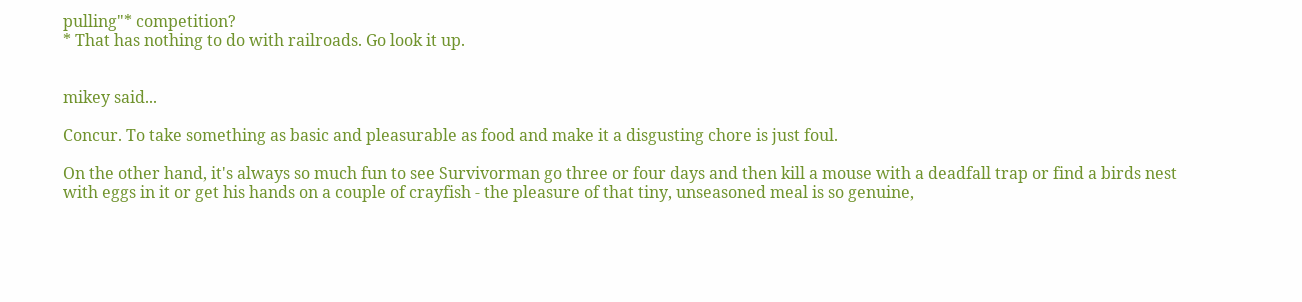pulling"* competition?
* That has nothing to do with railroads. Go look it up.


mikey said...

Concur. To take something as basic and pleasurable as food and make it a disgusting chore is just foul.

On the other hand, it's always so much fun to see Survivorman go three or four days and then kill a mouse with a deadfall trap or find a birds nest with eggs in it or get his hands on a couple of crayfish - the pleasure of that tiny, unseasoned meal is so genuine,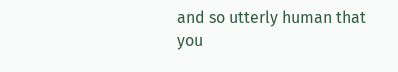and so utterly human that you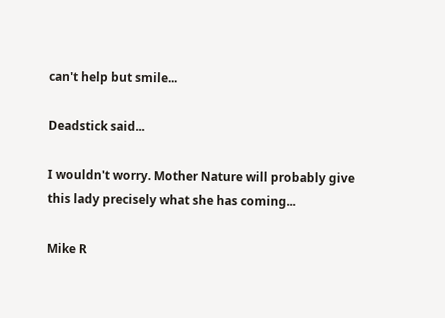can't help but smile...

Deadstick said...

I wouldn't worry. Mother Nature will probably give this lady precisely what she has coming...

Mike R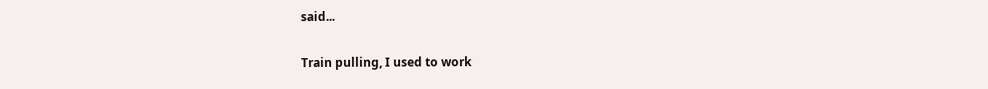said...

Train pulling, I used to work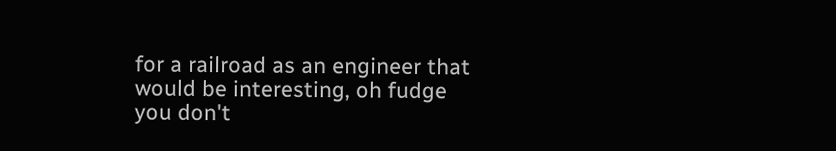for a railroad as an engineer that would be interesting, oh fudge you don't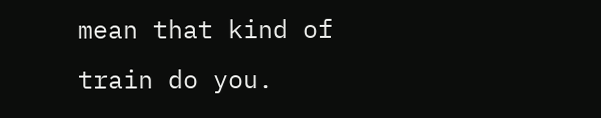mean that kind of train do you.